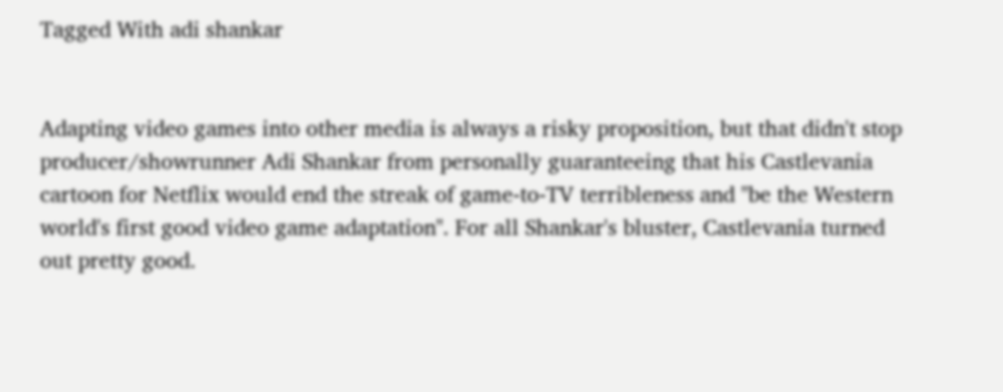Tagged With adi shankar


Adapting video games into other media is always a risky proposition, but that didn't stop producer/showrunner Adi Shankar from personally guaranteeing that his Castlevania cartoon for Netflix would end the streak of game-to-TV terribleness and "be the Western world's first good video game adaptation". For all Shankar's bluster, Castlevania turned out pretty good.